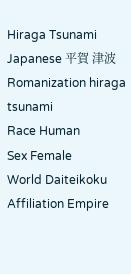Hiraga Tsunami
Japanese 平賀 津波
Romanization hiraga tsunami
Race Human
Sex Female
World Daiteikoku
Affiliation Empire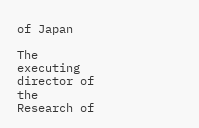of Japan

The executing director of the Research of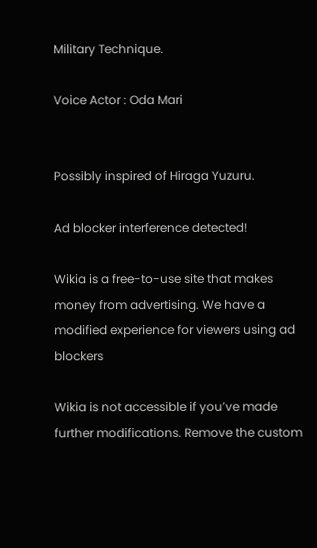Military Technique.

Voice Actor : Oda Mari


Possibly inspired of Hiraga Yuzuru.

Ad blocker interference detected!

Wikia is a free-to-use site that makes money from advertising. We have a modified experience for viewers using ad blockers

Wikia is not accessible if you’ve made further modifications. Remove the custom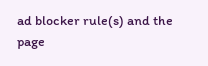ad blocker rule(s) and the page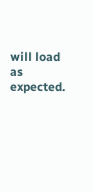will load as expected.